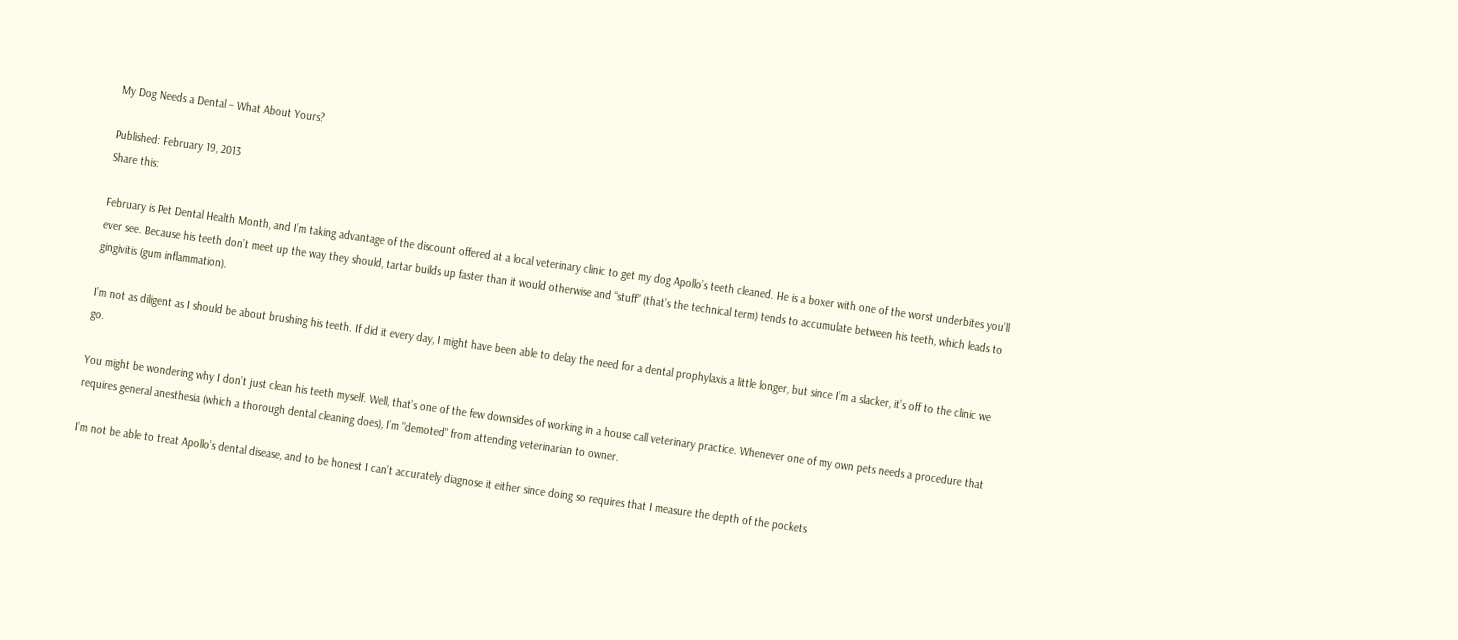My Dog Needs a Dental – What About Yours?

Published: February 19, 2013
Share this:

February is Pet Dental Health Month, and I’m taking advantage of the discount offered at a local veterinary clinic to get my dog Apollo’s teeth cleaned. He is a boxer with one of the worst underbites you’ll ever see. Because his teeth don’t meet up the way they should, tartar builds up faster than it would otherwise and “stuff” (that’s the technical term) tends to accumulate between his teeth, which leads to gingivitis (gum inflammation).

I’m not as diligent as I should be about brushing his teeth. If did it every day, I might have been able to delay the need for a dental prophylaxis a little longer, but since I’m a slacker, it’s off to the clinic we go.

You might be wondering why I don’t just clean his teeth myself. Well, that’s one of the few downsides of working in a house call veterinary practice. Whenever one of my own pets needs a procedure that requires general anesthesia (which a thorough dental cleaning does), I’m "demoted" from attending veterinarian to owner.

I’m not be able to treat Apollo’s dental disease, and to be honest I can’t accurately diagnose it either since doing so requires that I measure the depth of the pockets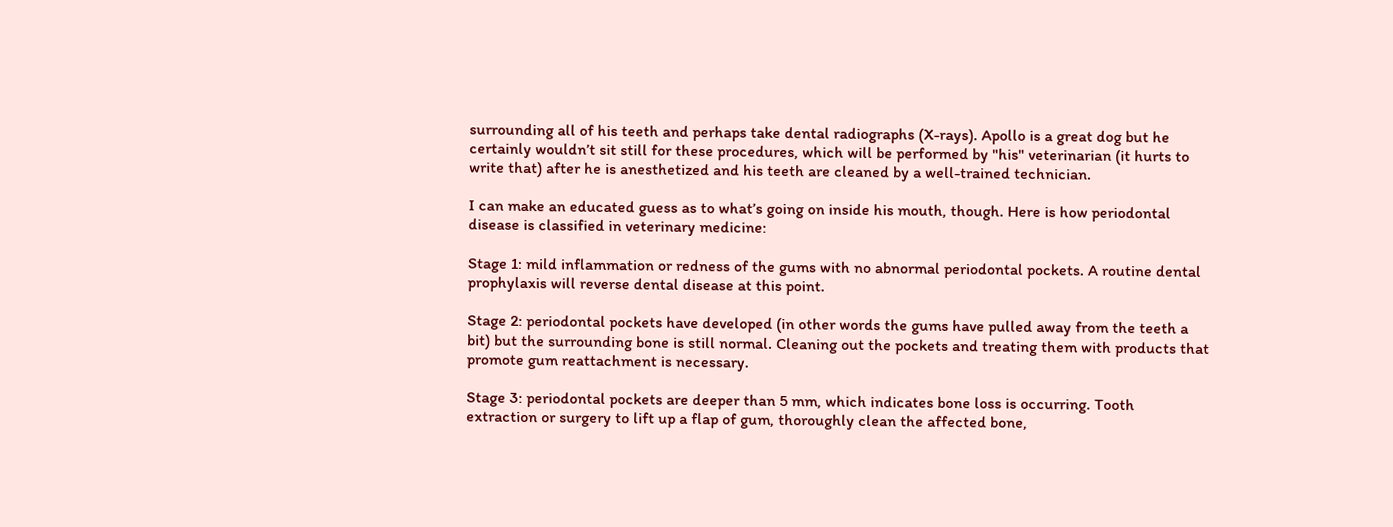surrounding all of his teeth and perhaps take dental radiographs (X-rays). Apollo is a great dog but he certainly wouldn’t sit still for these procedures, which will be performed by "his" veterinarian (it hurts to write that) after he is anesthetized and his teeth are cleaned by a well-trained technician.

I can make an educated guess as to what’s going on inside his mouth, though. Here is how periodontal disease is classified in veterinary medicine:

Stage 1: mild inflammation or redness of the gums with no abnormal periodontal pockets. A routine dental prophylaxis will reverse dental disease at this point.

Stage 2: periodontal pockets have developed (in other words the gums have pulled away from the teeth a bit) but the surrounding bone is still normal. Cleaning out the pockets and treating them with products that promote gum reattachment is necessary.

Stage 3: periodontal pockets are deeper than 5 mm, which indicates bone loss is occurring. Tooth extraction or surgery to lift up a flap of gum, thoroughly clean the affected bone,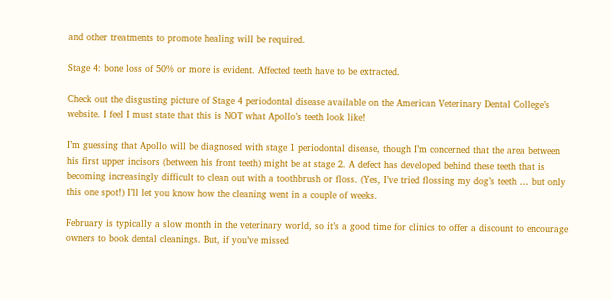and other treatments to promote healing will be required.

Stage 4: bone loss of 50% or more is evident. Affected teeth have to be extracted.

Check out the disgusting picture of Stage 4 periodontal disease available on the American Veterinary Dental College’s website. I feel I must state that this is NOT what Apollo’s teeth look like!

I’m guessing that Apollo will be diagnosed with stage 1 periodontal disease, though I’m concerned that the area between his first upper incisors (between his front teeth) might be at stage 2. A defect has developed behind these teeth that is becoming increasingly difficult to clean out with a toothbrush or floss. (Yes, I’ve tried flossing my dog’s teeth … but only this one spot!) I’ll let you know how the cleaning went in a couple of weeks.

February is typically a slow month in the veterinary world, so it’s a good time for clinics to offer a discount to encourage owners to book dental cleanings. But, if you’ve missed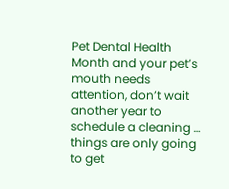Pet Dental Health Month and your pet’s mouth needs attention, don’t wait another year to schedule a cleaning … things are only going to get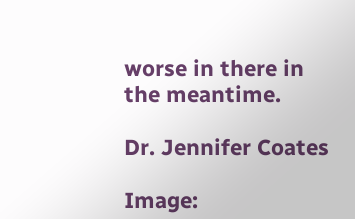worse in there in the meantime.

Dr. Jennifer Coates

Image: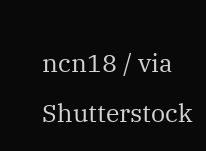ncn18 / via Shutterstock